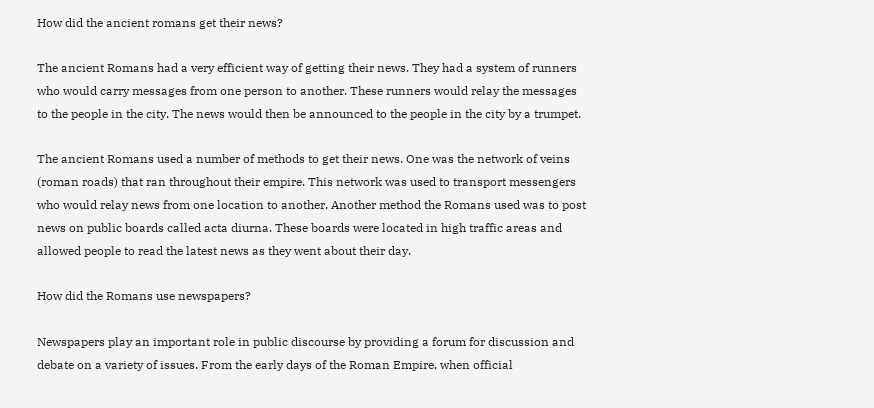How did the ancient romans get their news?

The ancient Romans had a very efficient way of getting their news. They had a system of runners who would carry messages from one person to another. These runners would relay the messages to the people in the city. The news would then be announced to the people in the city by a trumpet.

The ancient Romans used a number of methods to get their news. One was the network of veins (roman roads) that ran throughout their empire. This network was used to transport messengers who would relay news from one location to another. Another method the Romans used was to post news on public boards called acta diurna. These boards were located in high traffic areas and allowed people to read the latest news as they went about their day.

How did the Romans use newspapers?

Newspapers play an important role in public discourse by providing a forum for discussion and debate on a variety of issues. From the early days of the Roman Empire, when official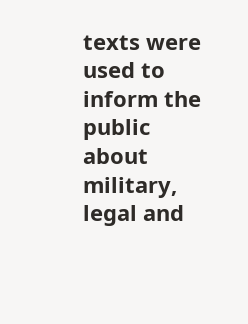texts were used to inform the public about military, legal and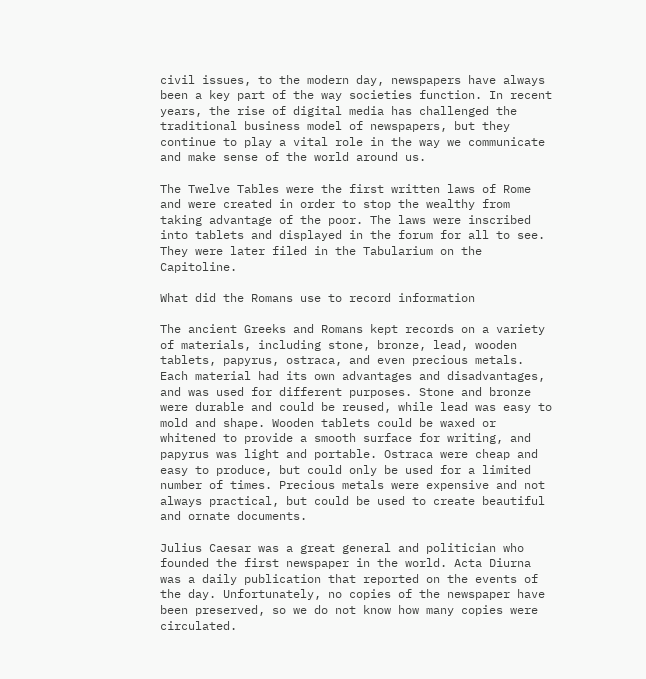civil issues, to the modern day, newspapers have always been a key part of the way societies function. In recent years, the rise of digital media has challenged the traditional business model of newspapers, but they continue to play a vital role in the way we communicate and make sense of the world around us.

The Twelve Tables were the first written laws of Rome and were created in order to stop the wealthy from taking advantage of the poor. The laws were inscribed into tablets and displayed in the forum for all to see. They were later filed in the Tabularium on the Capitoline.

What did the Romans use to record information

The ancient Greeks and Romans kept records on a variety of materials, including stone, bronze, lead, wooden tablets, papyrus, ostraca, and even precious metals. Each material had its own advantages and disadvantages, and was used for different purposes. Stone and bronze were durable and could be reused, while lead was easy to mold and shape. Wooden tablets could be waxed or whitened to provide a smooth surface for writing, and papyrus was light and portable. Ostraca were cheap and easy to produce, but could only be used for a limited number of times. Precious metals were expensive and not always practical, but could be used to create beautiful and ornate documents.

Julius Caesar was a great general and politician who founded the first newspaper in the world. Acta Diurna was a daily publication that reported on the events of the day. Unfortunately, no copies of the newspaper have been preserved, so we do not know how many copies were circulated.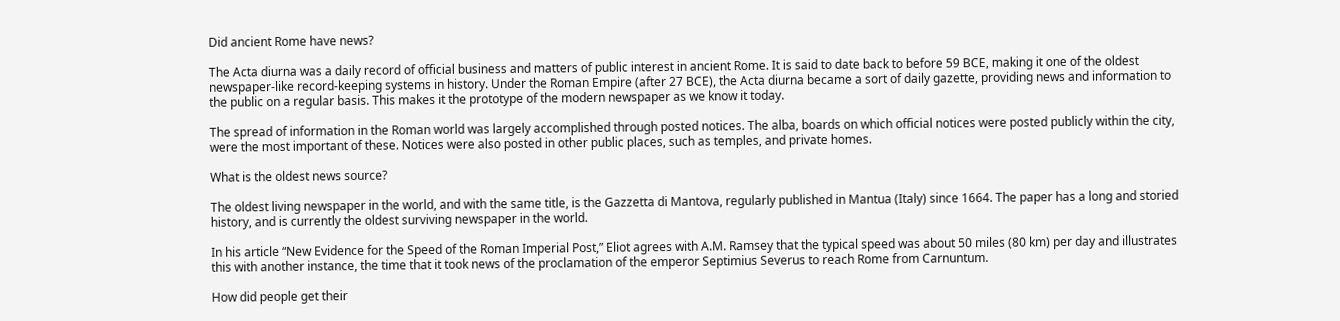Did ancient Rome have news?

The Acta diurna was a daily record of official business and matters of public interest in ancient Rome. It is said to date back to before 59 BCE, making it one of the oldest newspaper-like record-keeping systems in history. Under the Roman Empire (after 27 BCE), the Acta diurna became a sort of daily gazette, providing news and information to the public on a regular basis. This makes it the prototype of the modern newspaper as we know it today.

The spread of information in the Roman world was largely accomplished through posted notices. The alba, boards on which official notices were posted publicly within the city, were the most important of these. Notices were also posted in other public places, such as temples, and private homes.

What is the oldest news source?

The oldest living newspaper in the world, and with the same title, is the Gazzetta di Mantova, regularly published in Mantua (Italy) since 1664. The paper has a long and storied history, and is currently the oldest surviving newspaper in the world.

In his article “New Evidence for the Speed of the Roman Imperial Post,” Eliot agrees with A.M. Ramsey that the typical speed was about 50 miles (80 km) per day and illustrates this with another instance, the time that it took news of the proclamation of the emperor Septimius Severus to reach Rome from Carnuntum.

How did people get their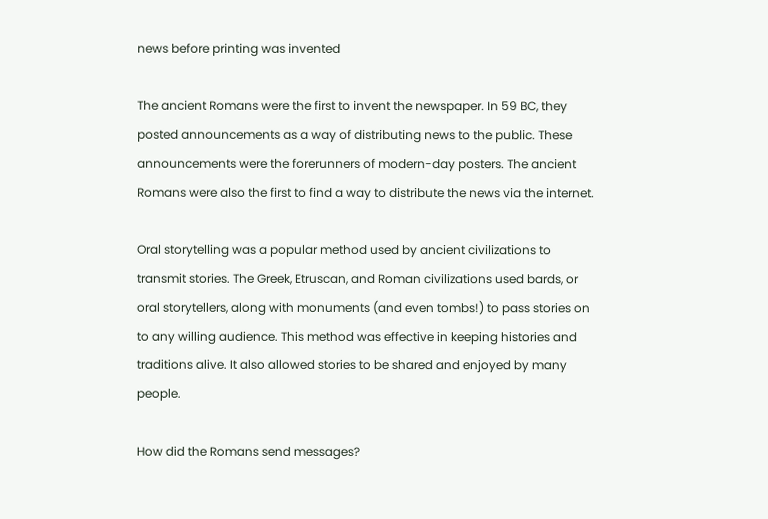news before printing was invented

The ancient Romans were the first to invent the newspaper. In 59 BC, they posted announcements as a way of distributing news to the public. These announcements were the forerunners of modern-day posters. The ancient Romans were also the first to find a way to distribute the news via the internet.

Oral storytelling was a popular method used by ancient civilizations to transmit stories. The Greek, Etruscan, and Roman civilizations used bards, or oral storytellers, along with monuments (and even tombs!) to pass stories on to any willing audience. This method was effective in keeping histories and traditions alive. It also allowed stories to be shared and enjoyed by many people.

How did the Romans send messages?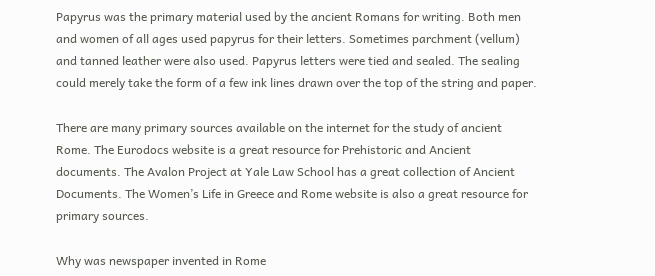Papyrus was the primary material used by the ancient Romans for writing. Both men and women of all ages used papyrus for their letters. Sometimes parchment (vellum) and tanned leather were also used. Papyrus letters were tied and sealed. The sealing could merely take the form of a few ink lines drawn over the top of the string and paper.

There are many primary sources available on the internet for the study of ancient Rome. The Eurodocs website is a great resource for Prehistoric and Ancient documents. The Avalon Project at Yale Law School has a great collection of Ancient Documents. The Women’s Life in Greece and Rome website is also a great resource for primary sources.

Why was newspaper invented in Rome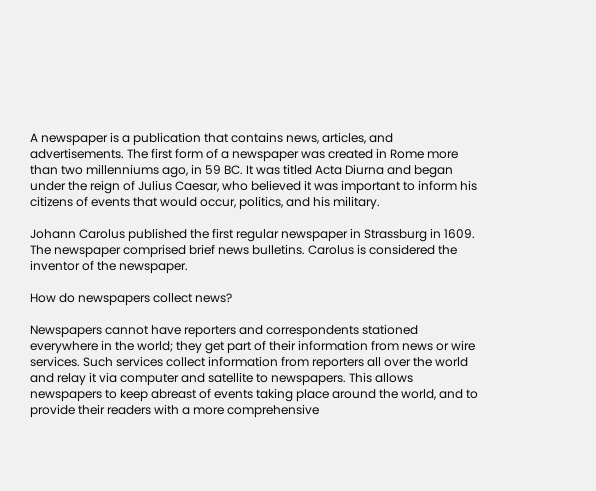A newspaper is a publication that contains news, articles, and advertisements. The first form of a newspaper was created in Rome more than two millenniums ago, in 59 BC. It was titled Acta Diurna and began under the reign of Julius Caesar, who believed it was important to inform his citizens of events that would occur, politics, and his military.

Johann Carolus published the first regular newspaper in Strassburg in 1609. The newspaper comprised brief news bulletins. Carolus is considered the inventor of the newspaper.

How do newspapers collect news?

Newspapers cannot have reporters and correspondents stationed everywhere in the world; they get part of their information from news or wire services. Such services collect information from reporters all over the world and relay it via computer and satellite to newspapers. This allows newspapers to keep abreast of events taking place around the world, and to provide their readers with a more comprehensive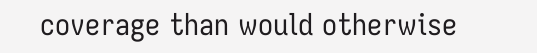coverage than would otherwise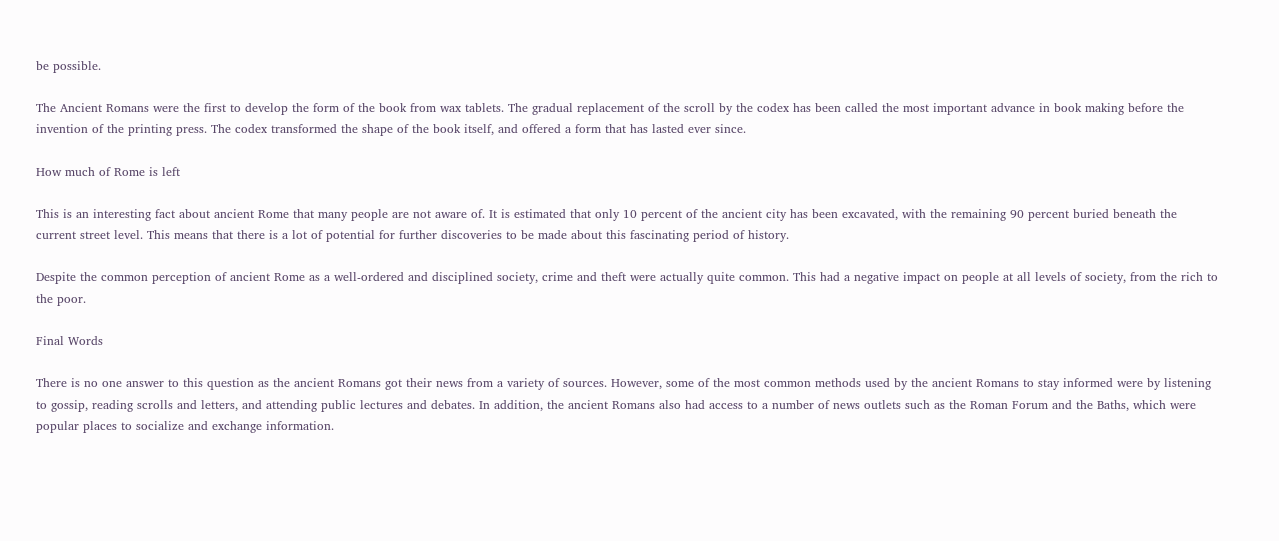be possible.

The Ancient Romans were the first to develop the form of the book from wax tablets. The gradual replacement of the scroll by the codex has been called the most important advance in book making before the invention of the printing press. The codex transformed the shape of the book itself, and offered a form that has lasted ever since.

How much of Rome is left

This is an interesting fact about ancient Rome that many people are not aware of. It is estimated that only 10 percent of the ancient city has been excavated, with the remaining 90 percent buried beneath the current street level. This means that there is a lot of potential for further discoveries to be made about this fascinating period of history.

Despite the common perception of ancient Rome as a well-ordered and disciplined society, crime and theft were actually quite common. This had a negative impact on people at all levels of society, from the rich to the poor.

Final Words

There is no one answer to this question as the ancient Romans got their news from a variety of sources. However, some of the most common methods used by the ancient Romans to stay informed were by listening to gossip, reading scrolls and letters, and attending public lectures and debates. In addition, the ancient Romans also had access to a number of news outlets such as the Roman Forum and the Baths, which were popular places to socialize and exchange information.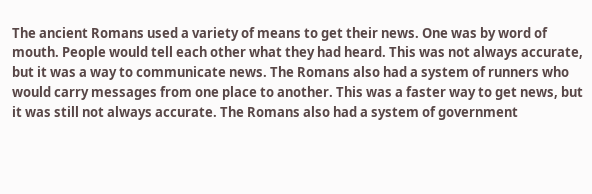The ancient Romans used a variety of means to get their news. One was by word of mouth. People would tell each other what they had heard. This was not always accurate, but it was a way to communicate news. The Romans also had a system of runners who would carry messages from one place to another. This was a faster way to get news, but it was still not always accurate. The Romans also had a system of government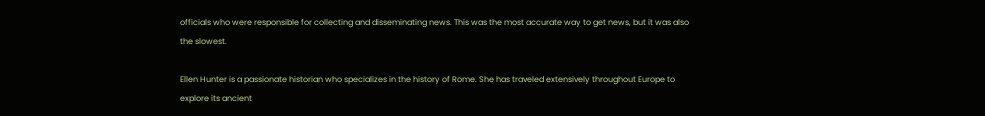officials who were responsible for collecting and disseminating news. This was the most accurate way to get news, but it was also the slowest.

Ellen Hunter is a passionate historian who specializes in the history of Rome. She has traveled extensively throughout Europe to explore its ancient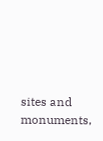sites and monuments,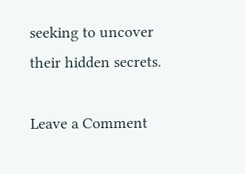seeking to uncover their hidden secrets.

Leave a Comment